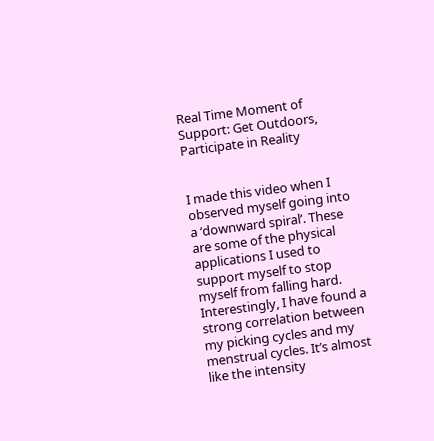Real Time Moment of Support: Get Outdoors, Participate in Reality


I made this video when I observed myself going into a ‘downward spiral’. These are some of the physical applications I used to support myself to stop myself from falling hard. Interestingly, I have found a strong correlation between my picking cycles and my menstrual cycles. It’s almost like the intensity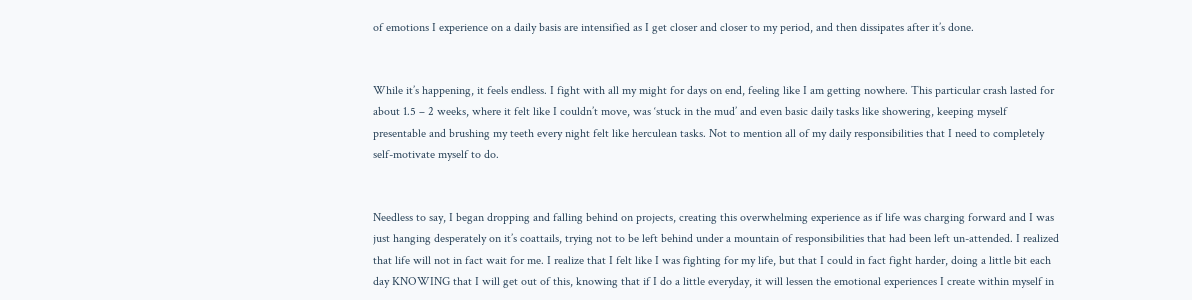of emotions I experience on a daily basis are intensified as I get closer and closer to my period, and then dissipates after it’s done.


While it’s happening, it feels endless. I fight with all my might for days on end, feeling like I am getting nowhere. This particular crash lasted for about 1.5 – 2 weeks, where it felt like I couldn’t move, was ‘stuck in the mud’ and even basic daily tasks like showering, keeping myself presentable and brushing my teeth every night felt like herculean tasks. Not to mention all of my daily responsibilities that I need to completely self-motivate myself to do.


Needless to say, I began dropping and falling behind on projects, creating this overwhelming experience as if life was charging forward and I was just hanging desperately on it’s coattails, trying not to be left behind under a mountain of responsibilities that had been left un-attended. I realized that life will not in fact wait for me. I realize that I felt like I was fighting for my life, but that I could in fact fight harder, doing a little bit each day KNOWING that I will get out of this, knowing that if I do a little everyday, it will lessen the emotional experiences I create within myself in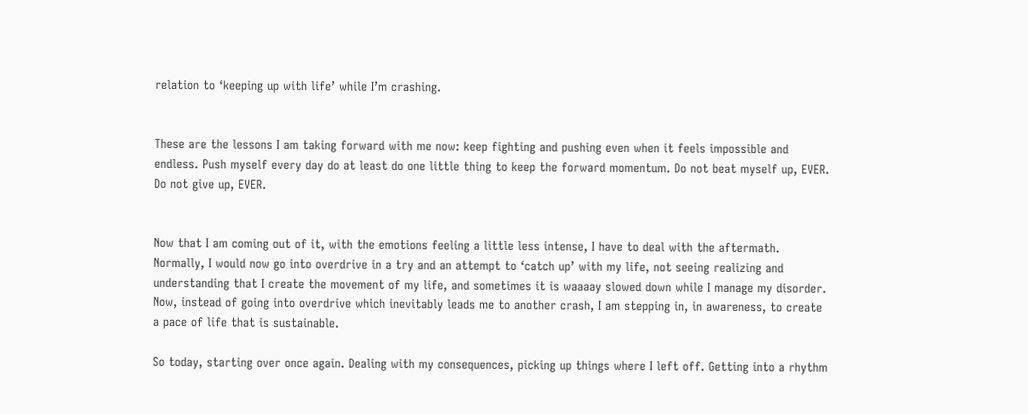relation to ‘keeping up with life’ while I’m crashing.


These are the lessons I am taking forward with me now: keep fighting and pushing even when it feels impossible and endless. Push myself every day do at least do one little thing to keep the forward momentum. Do not beat myself up, EVER. Do not give up, EVER.


Now that I am coming out of it, with the emotions feeling a little less intense, I have to deal with the aftermath.  Normally, I would now go into overdrive in a try and an attempt to ‘catch up’ with my life, not seeing realizing and understanding that I create the movement of my life, and sometimes it is waaaay slowed down while I manage my disorder. Now, instead of going into overdrive which inevitably leads me to another crash, I am stepping in, in awareness, to create a pace of life that is sustainable.

So today, starting over once again. Dealing with my consequences, picking up things where I left off. Getting into a rhythm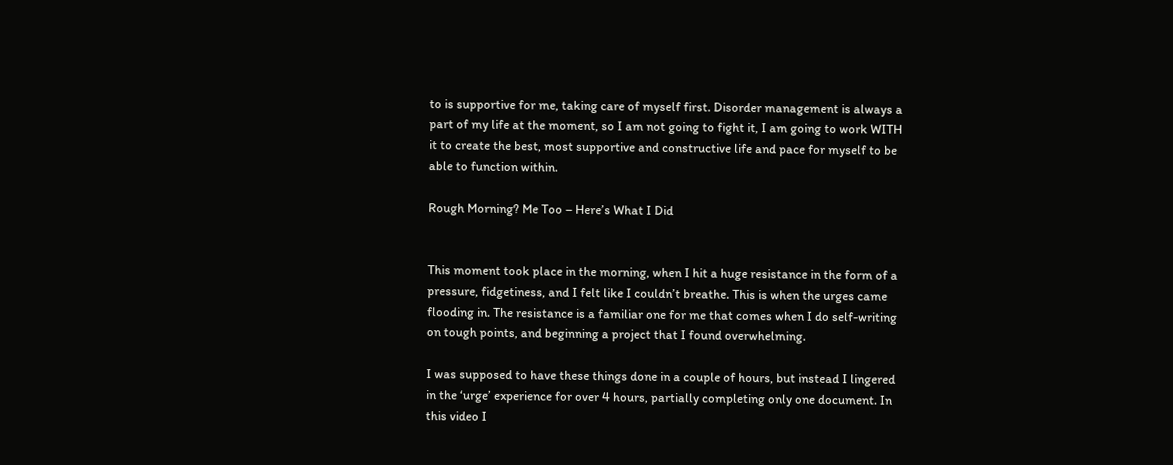to is supportive for me, taking care of myself first. Disorder management is always a part of my life at the moment, so I am not going to fight it, I am going to work WITH it to create the best, most supportive and constructive life and pace for myself to be able to function within.

Rough Morning? Me Too – Here’s What I Did


This moment took place in the morning, when I hit a huge resistance in the form of a pressure, fidgetiness, and I felt like I couldn’t breathe. This is when the urges came flooding in. The resistance is a familiar one for me that comes when I do self-writing on tough points, and beginning a project that I found overwhelming.

I was supposed to have these things done in a couple of hours, but instead I lingered in the ‘urge’ experience for over 4 hours, partially completing only one document. In this video I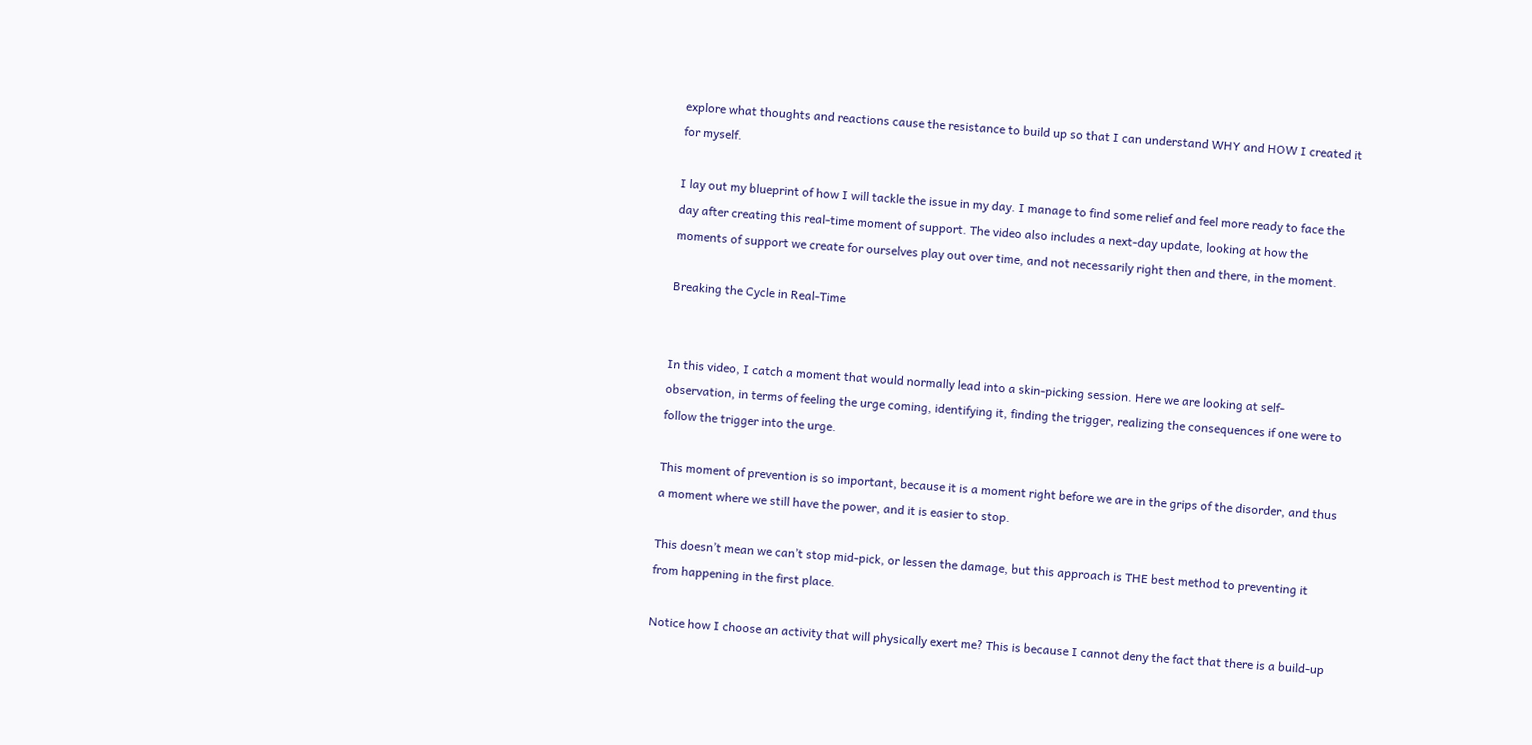explore what thoughts and reactions cause the resistance to build up so that I can understand WHY and HOW I created it for myself.

I lay out my blueprint of how I will tackle the issue in my day. I manage to find some relief and feel more ready to face the day after creating this real-time moment of support. The video also includes a next-day update, looking at how the moments of support we create for ourselves play out over time, and not necessarily right then and there, in the moment.

Breaking the Cycle in Real-Time


In this video, I catch a moment that would normally lead into a skin-picking session. Here we are looking at self-observation, in terms of feeling the urge coming, identifying it, finding the trigger, realizing the consequences if one were to follow the trigger into the urge.

This moment of prevention is so important, because it is a moment right before we are in the grips of the disorder, and thus a moment where we still have the power, and it is easier to stop.

This doesn’t mean we can’t stop mid-pick, or lessen the damage, but this approach is THE best method to preventing it from happening in the first place.

Notice how I choose an activity that will physically exert me? This is because I cannot deny the fact that there is a build-up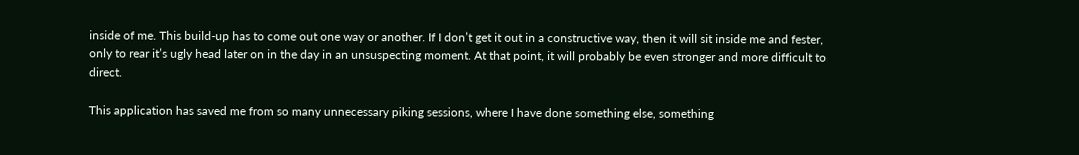inside of me. This build-up has to come out one way or another. If I don’t get it out in a constructive way, then it will sit inside me and fester, only to rear it’s ugly head later on in the day in an unsuspecting moment. At that point, it will probably be even stronger and more difficult to direct.

This application has saved me from so many unnecessary piking sessions, where I have done something else, something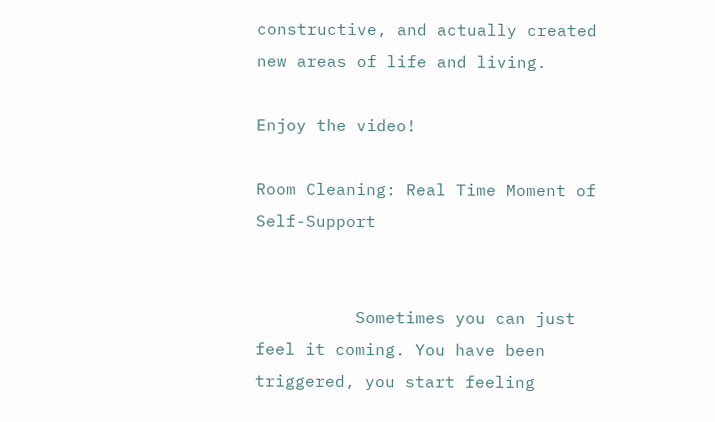constructive, and actually created new areas of life and living.

Enjoy the video!

Room Cleaning: Real Time Moment of Self-Support


          Sometimes you can just feel it coming. You have been triggered, you start feeling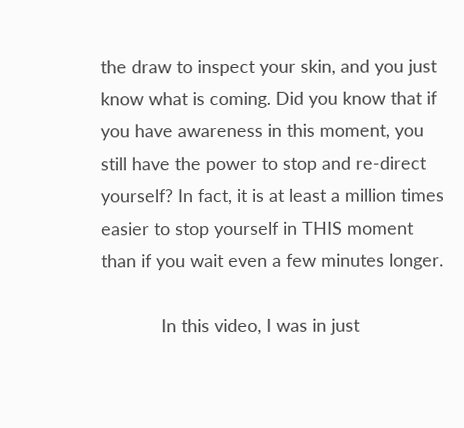the draw to inspect your skin, and you just know what is coming. Did you know that if you have awareness in this moment, you still have the power to stop and re-direct yourself? In fact, it is at least a million times easier to stop yourself in THIS moment than if you wait even a few minutes longer.

            In this video, I was in just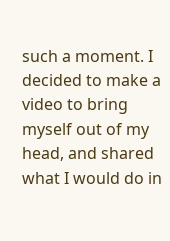such a moment. I decided to make a video to bring myself out of my head, and shared what I would do in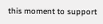this moment to support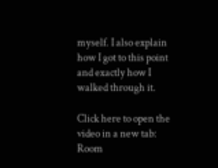myself. I also explain how I got to this point and exactly how I walked through it.

Click here to open the video in a new tab: Room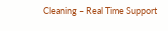Cleaning – Real Time Support